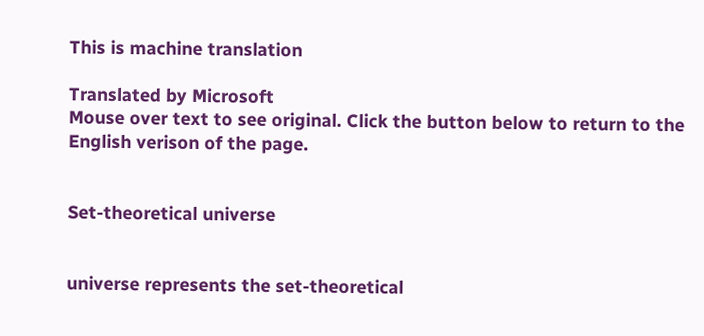This is machine translation

Translated by Microsoft
Mouse over text to see original. Click the button below to return to the English verison of the page.


Set-theoretical universe


universe represents the set-theoretical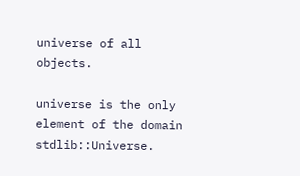universe of all objects.

universe is the only element of the domain stdlib::Universe.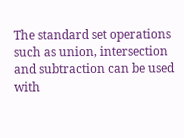The standard set operations such as union, intersection and subtraction can be used with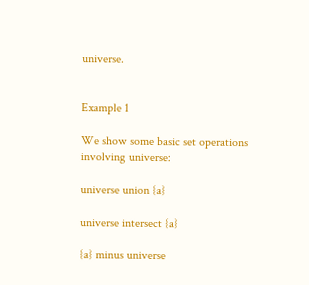universe.


Example 1

We show some basic set operations involving universe:

universe union {a}

universe intersect {a}

{a} minus universe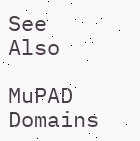See Also

MuPAD Domains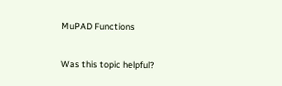MuPAD Functions

Was this topic helpful?